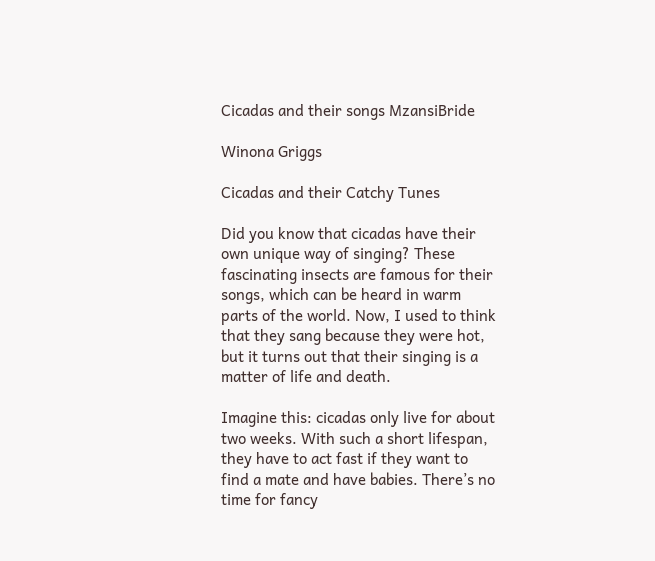Cicadas and their songs MzansiBride

Winona Griggs

Cicadas and their Catchy Tunes

Did you know that cicadas have their own unique way of singing? These fascinating insects are famous for their songs, which can be heard in warm parts of the world. Now, I used to think that they sang because they were hot, but it turns out that their singing is a matter of life and death.

Imagine this: cicadas only live for about two weeks. With such a short lifespan, they have to act fast if they want to find a mate and have babies. There’s no time for fancy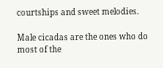courtships and sweet melodies.

Male cicadas are the ones who do most of the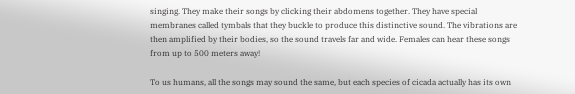singing. They make their songs by clicking their abdomens together. They have special membranes called tymbals that they buckle to produce this distinctive sound. The vibrations are then amplified by their bodies, so the sound travels far and wide. Females can hear these songs from up to 500 meters away!

To us humans, all the songs may sound the same, but each species of cicada actually has its own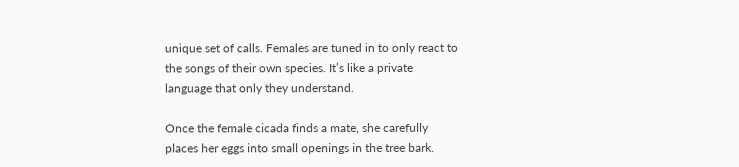unique set of calls. Females are tuned in to only react to the songs of their own species. It’s like a private language that only they understand.

Once the female cicada finds a mate, she carefully places her eggs into small openings in the tree bark.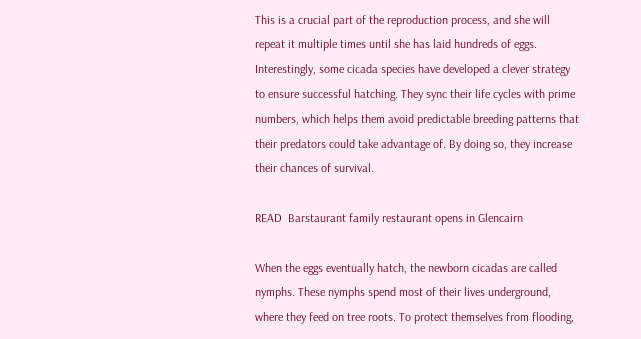This is a crucial part of the reproduction process, and she will repeat it multiple times until she has laid hundreds of eggs. Interestingly, some cicada species have developed a clever strategy to ensure successful hatching. They sync their life cycles with prime numbers, which helps them avoid predictable breeding patterns that their predators could take advantage of. By doing so, they increase their chances of survival.

READ  Barstaurant family restaurant opens in Glencairn

When the eggs eventually hatch, the newborn cicadas are called nymphs. These nymphs spend most of their lives underground, where they feed on tree roots. To protect themselves from flooding,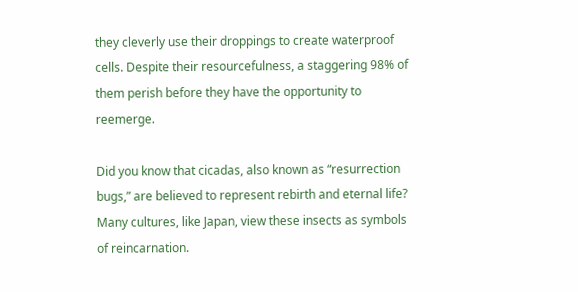they cleverly use their droppings to create waterproof cells. Despite their resourcefulness, a staggering 98% of them perish before they have the opportunity to reemerge.

Did you know that cicadas, also known as “resurrection bugs,” are believed to represent rebirth and eternal life? Many cultures, like Japan, view these insects as symbols of reincarnation.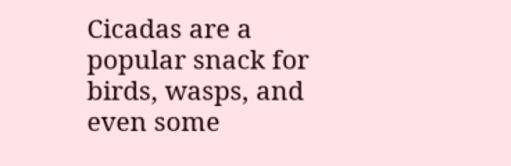Cicadas are a popular snack for birds, wasps, and even some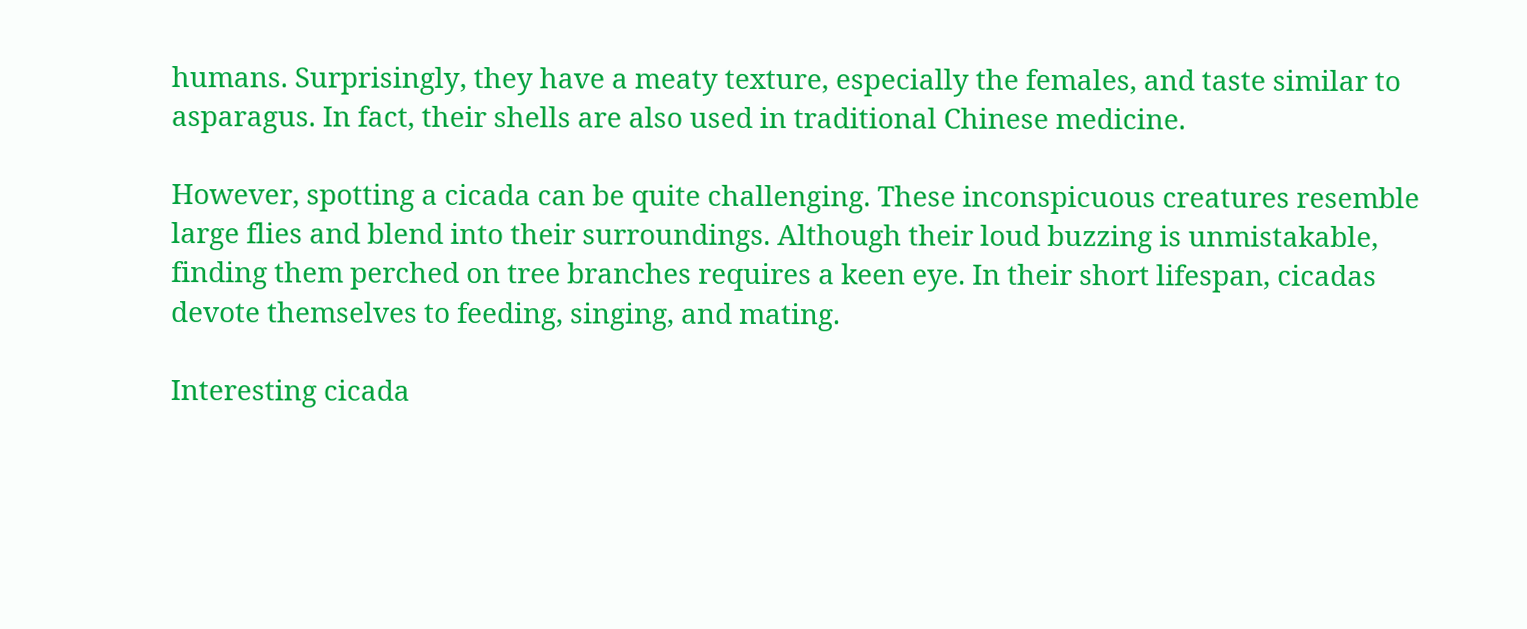humans. Surprisingly, they have a meaty texture, especially the females, and taste similar to asparagus. In fact, their shells are also used in traditional Chinese medicine.

However, spotting a cicada can be quite challenging. These inconspicuous creatures resemble large flies and blend into their surroundings. Although their loud buzzing is unmistakable, finding them perched on tree branches requires a keen eye. In their short lifespan, cicadas devote themselves to feeding, singing, and mating.

Interesting cicada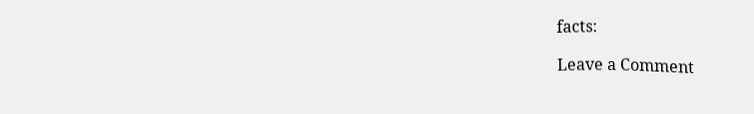facts:

Leave a Comment